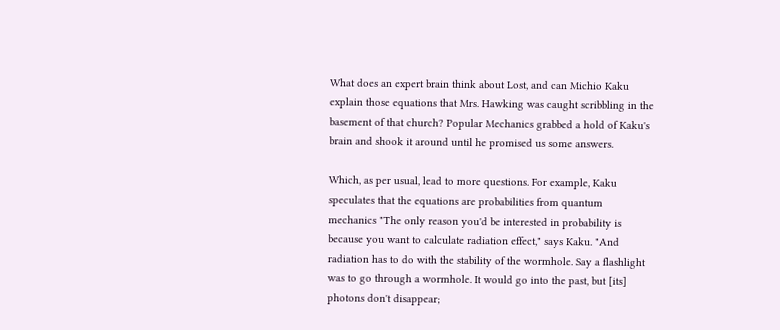What does an expert brain think about Lost, and can Michio Kaku explain those equations that Mrs. Hawking was caught scribbling in the basement of that church? Popular Mechanics grabbed a hold of Kaku's brain and shook it around until he promised us some answers.

Which, as per usual, lead to more questions. For example, Kaku speculates that the equations are probabilities from quantum mechanics "The only reason you'd be interested in probability is because you want to calculate radiation effect," says Kaku. "And radiation has to do with the stability of the wormhole. Say a flashlight was to go through a wormhole. It would go into the past, but [its] photons don't disappear;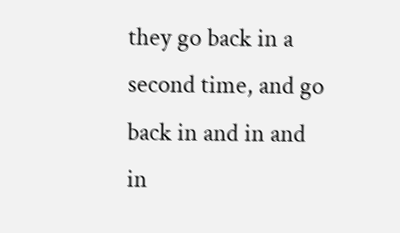they go back in a second time, and go back in and in and in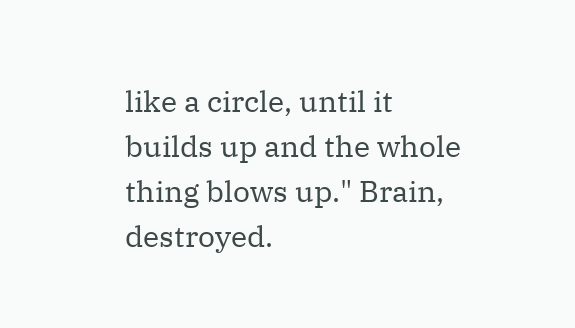like a circle, until it builds up and the whole thing blows up." Brain, destroyed.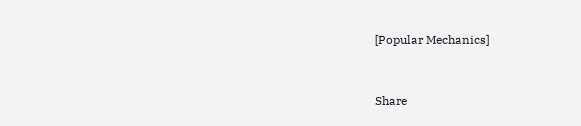[Popular Mechanics]


Share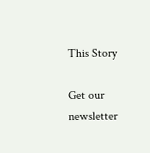This Story

Get our newsletter